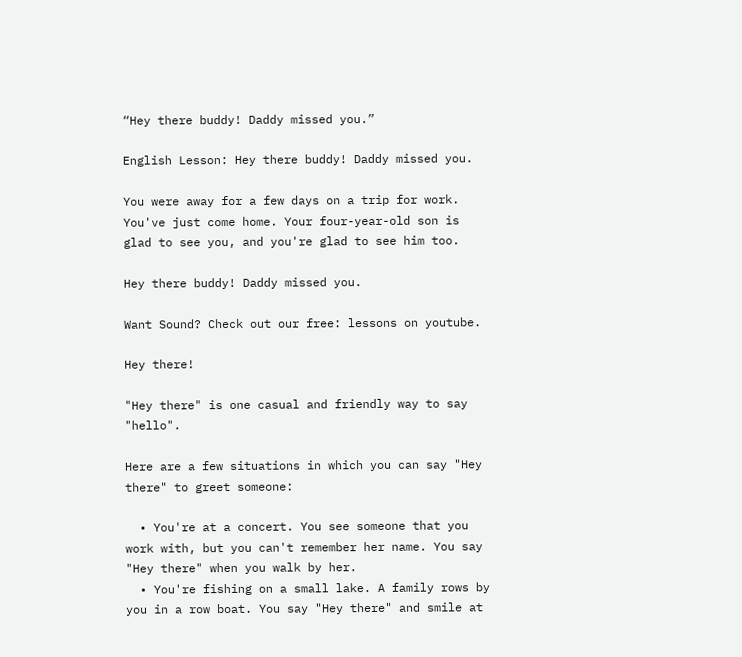“Hey there buddy! Daddy missed you.”

English Lesson: Hey there buddy! Daddy missed you.

You were away for a few days on a trip for work. You've just come home. Your four-year-old son is glad to see you, and you're glad to see him too.

Hey there buddy! Daddy missed you.

Want Sound? Check out our free: lessons on youtube.

Hey there!

"Hey there" is one casual and friendly way to say "hello".

Here are a few situations in which you can say "Hey there" to greet someone:

  • You're at a concert. You see someone that you work with, but you can't remember her name. You say "Hey there" when you walk by her.
  • You're fishing on a small lake. A family rows by you in a row boat. You say "Hey there" and smile at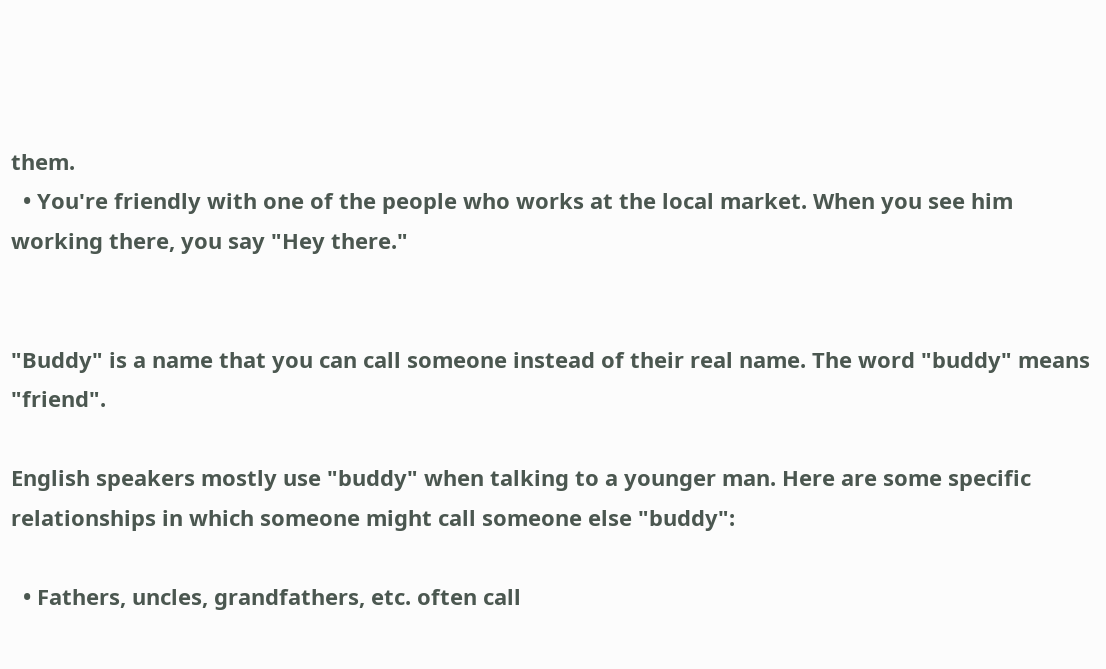them.
  • You're friendly with one of the people who works at the local market. When you see him working there, you say "Hey there."


"Buddy" is a name that you can call someone instead of their real name. The word "buddy" means "friend".

English speakers mostly use "buddy" when talking to a younger man. Here are some specific relationships in which someone might call someone else "buddy":

  • Fathers, uncles, grandfathers, etc. often call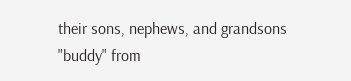their sons, nephews, and grandsons "buddy" from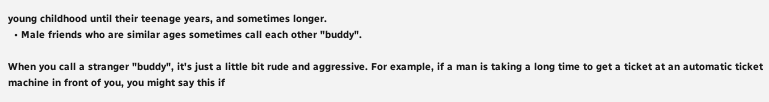young childhood until their teenage years, and sometimes longer.
  • Male friends who are similar ages sometimes call each other "buddy".

When you call a stranger "buddy", it's just a little bit rude and aggressive. For example, if a man is taking a long time to get a ticket at an automatic ticket machine in front of you, you might say this if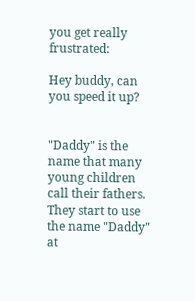you get really frustrated:

Hey buddy, can you speed it up?


"Daddy" is the name that many young children call their fathers. They start to use the name "Daddy" at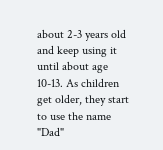about 2-3 years old and keep using it until about age 10-13. As children get older, they start to use the name "Dad"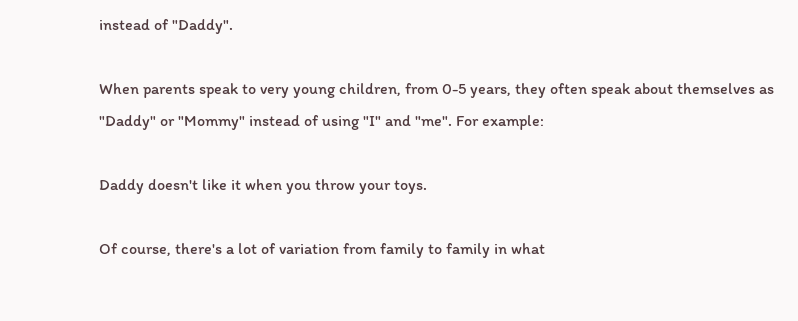instead of "Daddy".

When parents speak to very young children, from 0-5 years, they often speak about themselves as "Daddy" or "Mommy" instead of using "I" and "me". For example:

Daddy doesn't like it when you throw your toys.

Of course, there's a lot of variation from family to family in what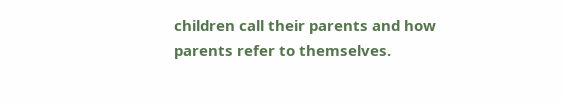children call their parents and how parents refer to themselves.